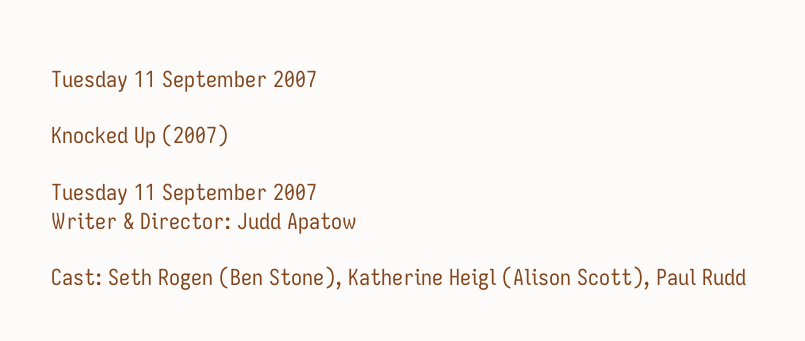Tuesday 11 September 2007

Knocked Up (2007)

Tuesday 11 September 2007
Writer & Director: Judd Apatow

Cast: Seth Rogen (Ben Stone), Katherine Heigl (Alison Scott), Paul Rudd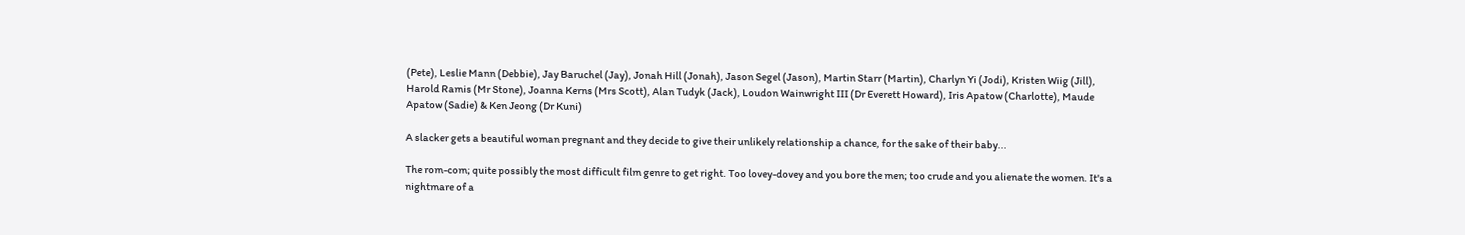(Pete), Leslie Mann (Debbie), Jay Baruchel (Jay), Jonah Hill (Jonah), Jason Segel (Jason), Martin Starr (Martin), Charlyn Yi (Jodi), Kristen Wiig (Jill), Harold Ramis (Mr Stone), Joanna Kerns (Mrs Scott), Alan Tudyk (Jack), Loudon Wainwright III (Dr Everett Howard), Iris Apatow (Charlotte), Maude Apatow (Sadie) & Ken Jeong (Dr Kuni)

A slacker gets a beautiful woman pregnant and they decide to give their unlikely relationship a chance, for the sake of their baby...

The rom-com; quite possibly the most difficult film genre to get right. Too lovey-dovey and you bore the men; too crude and you alienate the women. It's a nightmare of a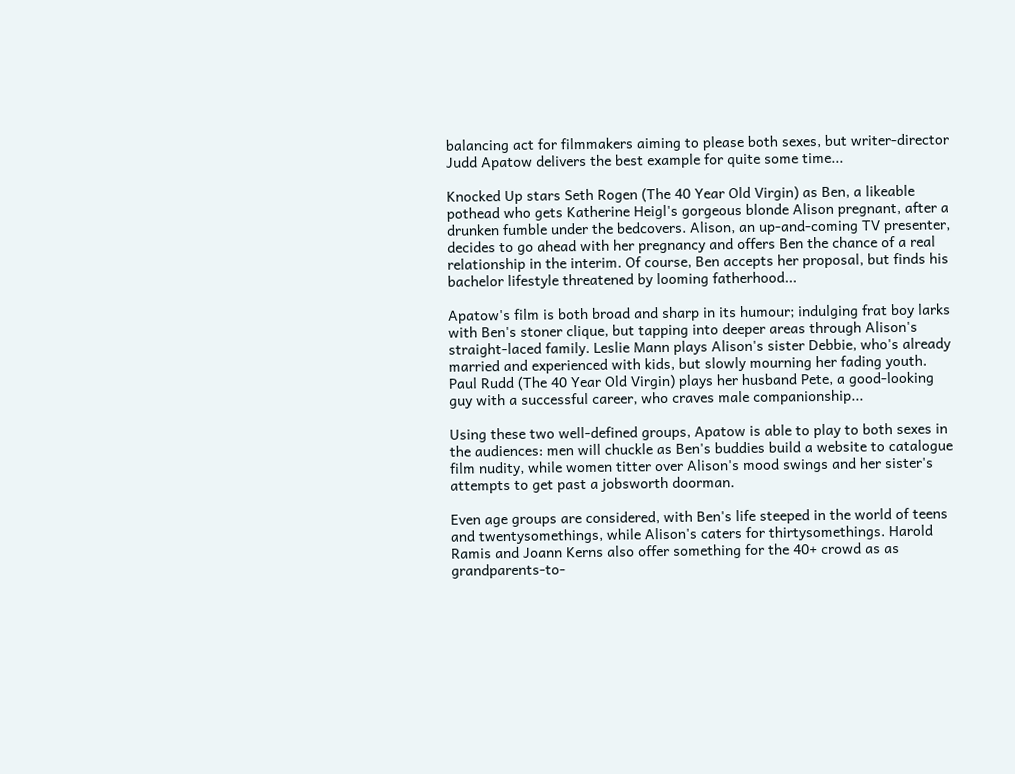balancing act for filmmakers aiming to please both sexes, but writer-director Judd Apatow delivers the best example for quite some time...

Knocked Up stars Seth Rogen (The 40 Year Old Virgin) as Ben, a likeable pothead who gets Katherine Heigl's gorgeous blonde Alison pregnant, after a drunken fumble under the bedcovers. Alison, an up-and-coming TV presenter, decides to go ahead with her pregnancy and offers Ben the chance of a real relationship in the interim. Of course, Ben accepts her proposal, but finds his bachelor lifestyle threatened by looming fatherhood...

Apatow's film is both broad and sharp in its humour; indulging frat boy larks with Ben's stoner clique, but tapping into deeper areas through Alison's straight-laced family. Leslie Mann plays Alison's sister Debbie, who's already married and experienced with kids, but slowly mourning her fading youth. Paul Rudd (The 40 Year Old Virgin) plays her husband Pete, a good-looking guy with a successful career, who craves male companionship...

Using these two well-defined groups, Apatow is able to play to both sexes in the audiences: men will chuckle as Ben's buddies build a website to catalogue film nudity, while women titter over Alison's mood swings and her sister's attempts to get past a jobsworth doorman.

Even age groups are considered, with Ben's life steeped in the world of teens and twentysomethings, while Alison's caters for thirtysomethings. Harold Ramis and Joann Kerns also offer something for the 40+ crowd as as grandparents-to-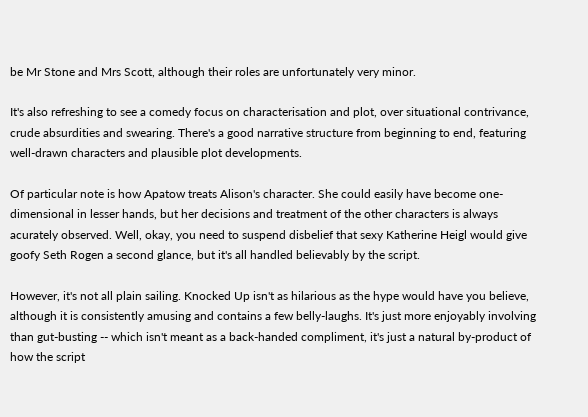be Mr Stone and Mrs Scott, although their roles are unfortunately very minor.

It's also refreshing to see a comedy focus on characterisation and plot, over situational contrivance, crude absurdities and swearing. There's a good narrative structure from beginning to end, featuring well-drawn characters and plausible plot developments.

Of particular note is how Apatow treats Alison's character. She could easily have become one-dimensional in lesser hands, but her decisions and treatment of the other characters is always acurately observed. Well, okay, you need to suspend disbelief that sexy Katherine Heigl would give goofy Seth Rogen a second glance, but it's all handled believably by the script.

However, it's not all plain sailing. Knocked Up isn't as hilarious as the hype would have you believe, although it is consistently amusing and contains a few belly-laughs. It's just more enjoyably involving than gut-busting -- which isn't meant as a back-handed compliment, it's just a natural by-product of how the script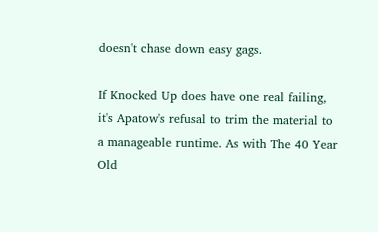doesn't chase down easy gags.

If Knocked Up does have one real failing, it's Apatow's refusal to trim the material to a manageable runtime. As with The 40 Year Old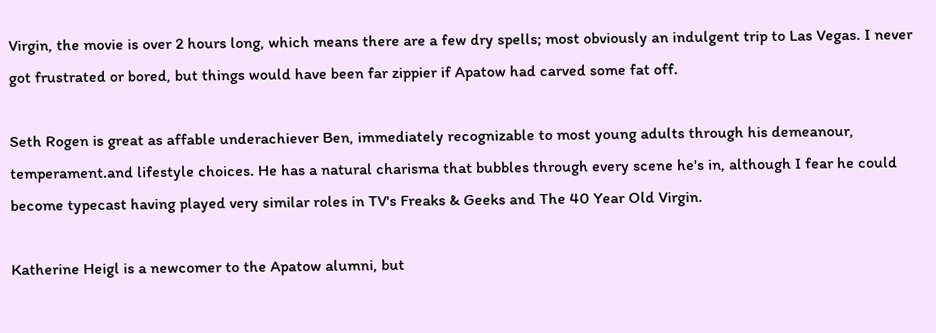Virgin, the movie is over 2 hours long, which means there are a few dry spells; most obviously an indulgent trip to Las Vegas. I never got frustrated or bored, but things would have been far zippier if Apatow had carved some fat off.

Seth Rogen is great as affable underachiever Ben, immediately recognizable to most young adults through his demeanour, temperament.and lifestyle choices. He has a natural charisma that bubbles through every scene he's in, although I fear he could become typecast having played very similar roles in TV's Freaks & Geeks and The 40 Year Old Virgin.

Katherine Heigl is a newcomer to the Apatow alumni, but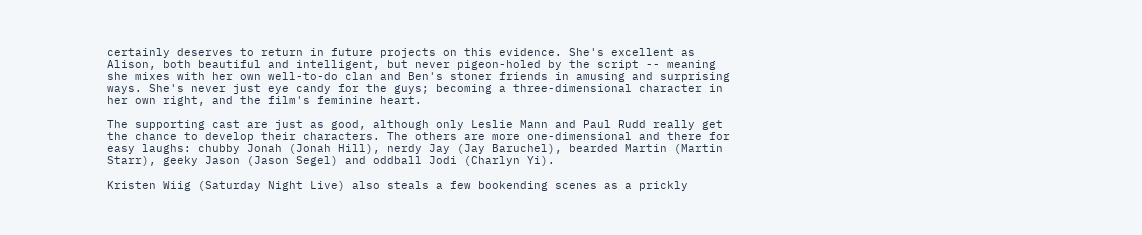certainly deserves to return in future projects on this evidence. She's excellent as Alison, both beautiful and intelligent, but never pigeon-holed by the script -- meaning she mixes with her own well-to-do clan and Ben's stoner friends in amusing and surprising ways. She's never just eye candy for the guys; becoming a three-dimensional character in her own right, and the film's feminine heart.

The supporting cast are just as good, although only Leslie Mann and Paul Rudd really get the chance to develop their characters. The others are more one-dimensional and there for easy laughs: chubby Jonah (Jonah Hill), nerdy Jay (Jay Baruchel), bearded Martin (Martin Starr), geeky Jason (Jason Segel) and oddball Jodi (Charlyn Yi).

Kristen Wiig (Saturday Night Live) also steals a few bookending scenes as a prickly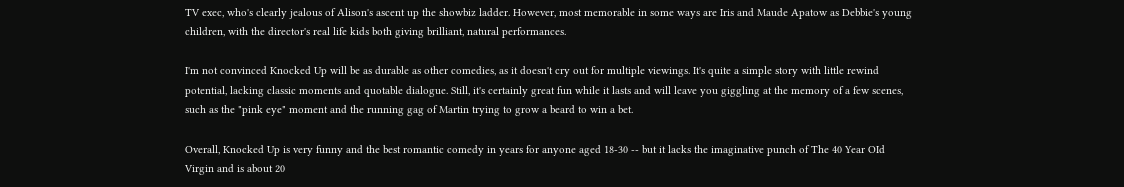TV exec, who's clearly jealous of Alison's ascent up the showbiz ladder. However, most memorable in some ways are Iris and Maude Apatow as Debbie's young children, with the director's real life kids both giving brilliant, natural performances.

I'm not convinced Knocked Up will be as durable as other comedies, as it doesn't cry out for multiple viewings. It's quite a simple story with little rewind potential, lacking classic moments and quotable dialogue. Still, it's certainly great fun while it lasts and will leave you giggling at the memory of a few scenes, such as the "pink eye" moment and the running gag of Martin trying to grow a beard to win a bet.

Overall, Knocked Up is very funny and the best romantic comedy in years for anyone aged 18-30 -- but it lacks the imaginative punch of The 40 Year OId Virgin and is about 20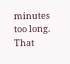minutes too long. That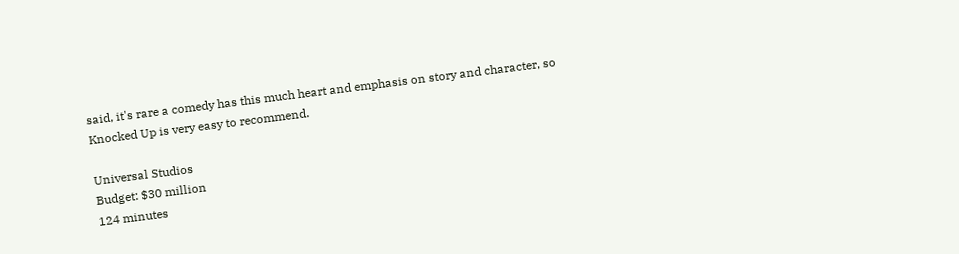said, it's rare a comedy has this much heart and emphasis on story and character, so Knocked Up is very easy to recommend.

Universal Studios
Budget: $30 million
124 minutes